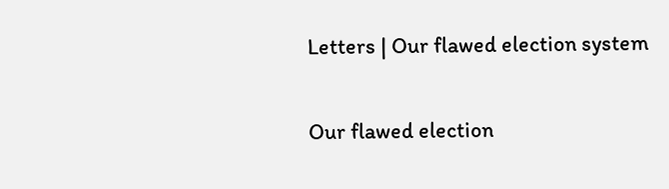Letters | Our flawed election system


Our flawed election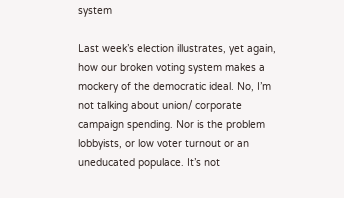system

Last week’s election illustrates, yet again, how our broken voting system makes a mockery of the democratic ideal. No, I’m not talking about union/ corporate campaign spending. Nor is the problem lobbyists, or low voter turnout or an uneducated populace. It’s not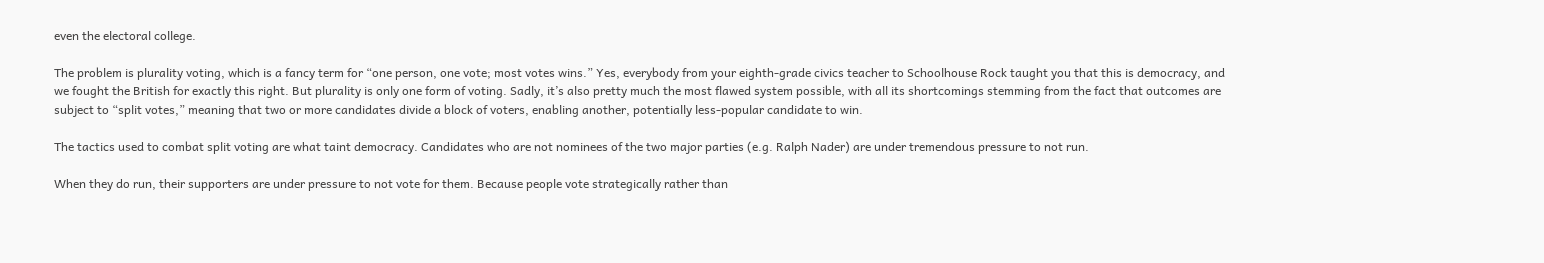even the electoral college.

The problem is plurality voting, which is a fancy term for “one person, one vote; most votes wins.” Yes, everybody from your eighth-grade civics teacher to Schoolhouse Rock taught you that this is democracy, and we fought the British for exactly this right. But plurality is only one form of voting. Sadly, it’s also pretty much the most flawed system possible, with all its shortcomings stemming from the fact that outcomes are subject to “split votes,” meaning that two or more candidates divide a block of voters, enabling another, potentially less-popular candidate to win.

The tactics used to combat split voting are what taint democracy. Candidates who are not nominees of the two major parties (e.g. Ralph Nader) are under tremendous pressure to not run.

When they do run, their supporters are under pressure to not vote for them. Because people vote strategically rather than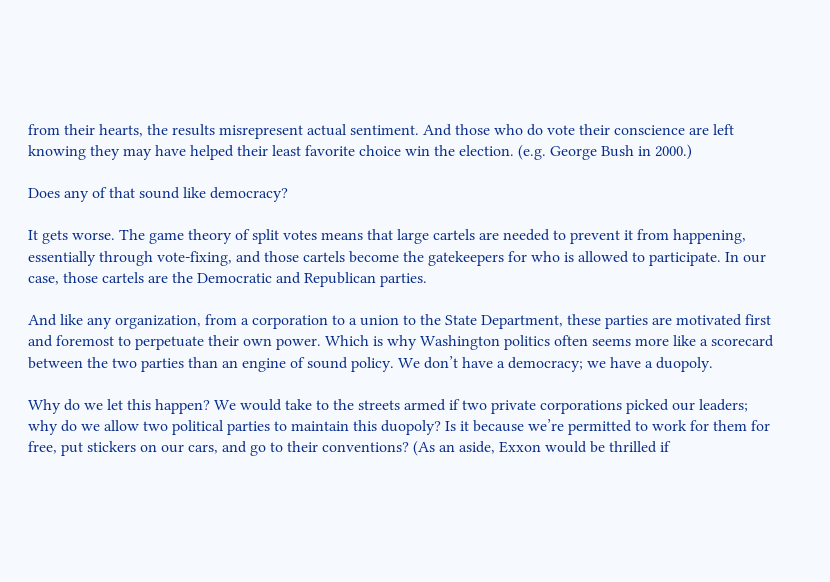from their hearts, the results misrepresent actual sentiment. And those who do vote their conscience are left knowing they may have helped their least favorite choice win the election. (e.g. George Bush in 2000.)

Does any of that sound like democracy?

It gets worse. The game theory of split votes means that large cartels are needed to prevent it from happening, essentially through vote-fixing, and those cartels become the gatekeepers for who is allowed to participate. In our case, those cartels are the Democratic and Republican parties.

And like any organization, from a corporation to a union to the State Department, these parties are motivated first and foremost to perpetuate their own power. Which is why Washington politics often seems more like a scorecard between the two parties than an engine of sound policy. We don’t have a democracy; we have a duopoly.

Why do we let this happen? We would take to the streets armed if two private corporations picked our leaders; why do we allow two political parties to maintain this duopoly? Is it because we’re permitted to work for them for free, put stickers on our cars, and go to their conventions? (As an aside, Exxon would be thrilled if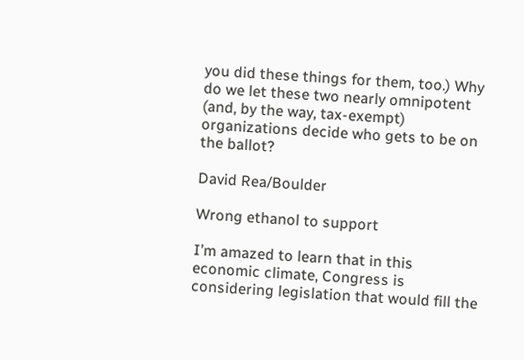you did these things for them, too.) Why do we let these two nearly omnipotent (and, by the way, tax-exempt) organizations decide who gets to be on the ballot?

David Rea/Boulder

Wrong ethanol to support

I’m amazed to learn that in this economic climate, Congress is considering legislation that would fill the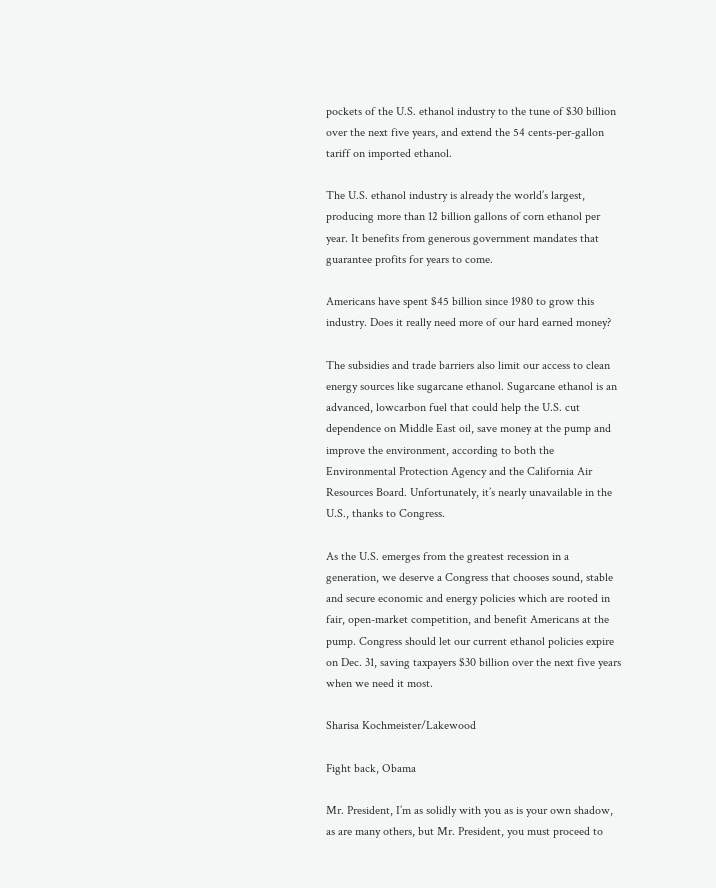pockets of the U.S. ethanol industry to the tune of $30 billion over the next five years, and extend the 54 cents-per-gallon tariff on imported ethanol.

The U.S. ethanol industry is already the world’s largest, producing more than 12 billion gallons of corn ethanol per year. It benefits from generous government mandates that guarantee profits for years to come.

Americans have spent $45 billion since 1980 to grow this industry. Does it really need more of our hard earned money?

The subsidies and trade barriers also limit our access to clean energy sources like sugarcane ethanol. Sugarcane ethanol is an advanced, lowcarbon fuel that could help the U.S. cut dependence on Middle East oil, save money at the pump and improve the environment, according to both the Environmental Protection Agency and the California Air Resources Board. Unfortunately, it’s nearly unavailable in the U.S., thanks to Congress.

As the U.S. emerges from the greatest recession in a generation, we deserve a Congress that chooses sound, stable and secure economic and energy policies which are rooted in fair, open-market competition, and benefit Americans at the pump. Congress should let our current ethanol policies expire on Dec. 31, saving taxpayers $30 billion over the next five years when we need it most.

Sharisa Kochmeister/Lakewood

Fight back, Obama

Mr. President, I’m as solidly with you as is your own shadow, as are many others, but Mr. President, you must proceed to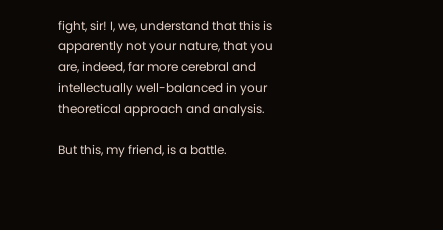fight, sir! I, we, understand that this is apparently not your nature, that you are, indeed, far more cerebral and intellectually well-balanced in your theoretical approach and analysis.

But this, my friend, is a battle.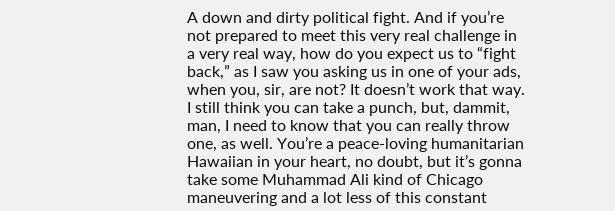A down and dirty political fight. And if you’re not prepared to meet this very real challenge in a very real way, how do you expect us to “fight back,” as I saw you asking us in one of your ads, when you, sir, are not? It doesn’t work that way. I still think you can take a punch, but, dammit, man, I need to know that you can really throw one, as well. You’re a peace-loving humanitarian Hawaiian in your heart, no doubt, but it’s gonna take some Muhammad Ali kind of Chicago maneuvering and a lot less of this constant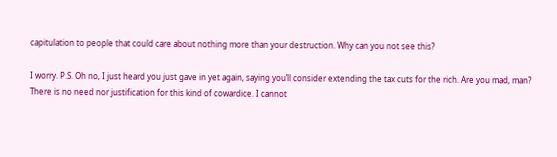capitulation to people that could care about nothing more than your destruction. Why can you not see this?

I worry. P.S. Oh no, I just heard you just gave in yet again, saying you’ll consider extending the tax cuts for the rich. Are you mad, man? There is no need nor justification for this kind of cowardice. I cannot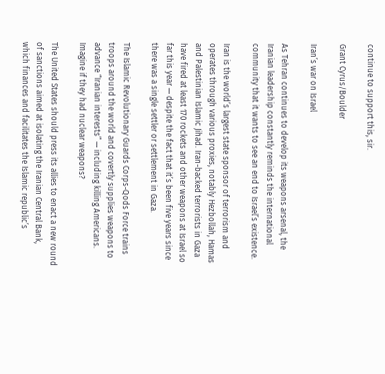continue to support this, sir.

Grant Cyrus/Boulder

Iran’s war on Israel

As Tehran continues to develop its weapons arsenal, the Iranian leadership constantly reminds the international community that it wants to see an end to Israel’s existence.

Iran is the world’s largest state sponsor of terrorism and operates through various proxies, notably Hezbollah, Hamas and Palestinian Islamic Jihad. Iran-backed terrorists in Gaza have fired at least 170 rockets and other weapons at Israel so far this year — despite the fact that it’s been five years since there was a single settler or settlement in Gaza.

The Islamic Revolutionary Guards Corps-Qods Force trains troops around the world and covertly supplies weapons to advance “Iranian interests” — including killing Americans. Imagine if they had nuclear weapons?

The United States should press its allies to enact a new round of sanctions aimed at isolating the Iranian Central Bank, which finances and facilitates the Islamic republic’s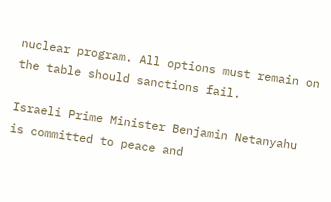nuclear program. All options must remain on the table should sanctions fail.

Israeli Prime Minister Benjamin Netanyahu is committed to peace and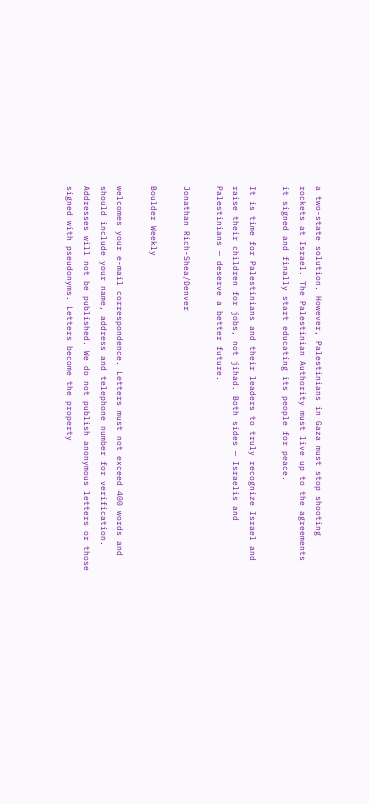a two-state solution. However, Palestinians in Gaza must stop shooting rockets at Israel. The Palestinian Authority must live up to the agreements it signed and finally start educating its people for peace.

It is time for Palestinians and their leaders to truly recognize Israel and raise their children for jobs, not jihad. Both sides — Israelis and Palestinians — deserve a better future.

Jonathan Rich-Shea/Denver

Boulder Weekly

welcomes your e-mail correspondence. Letters must not exceed 400 words and should include your name, address and telephone number for verification. Addresses will not be published. We do not publish anonymous letters or those signed with pseudonyms. Letters become the property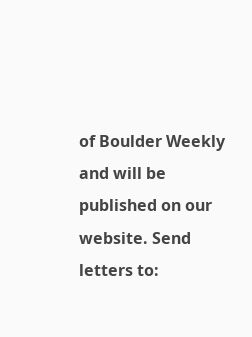of Boulder Weekly and will be published on our website. Send letters to: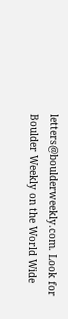letters@boulderweekly.com. Look for Boulder Weekly on the World Wide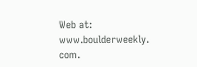Web at: www.boulderweekly. com.